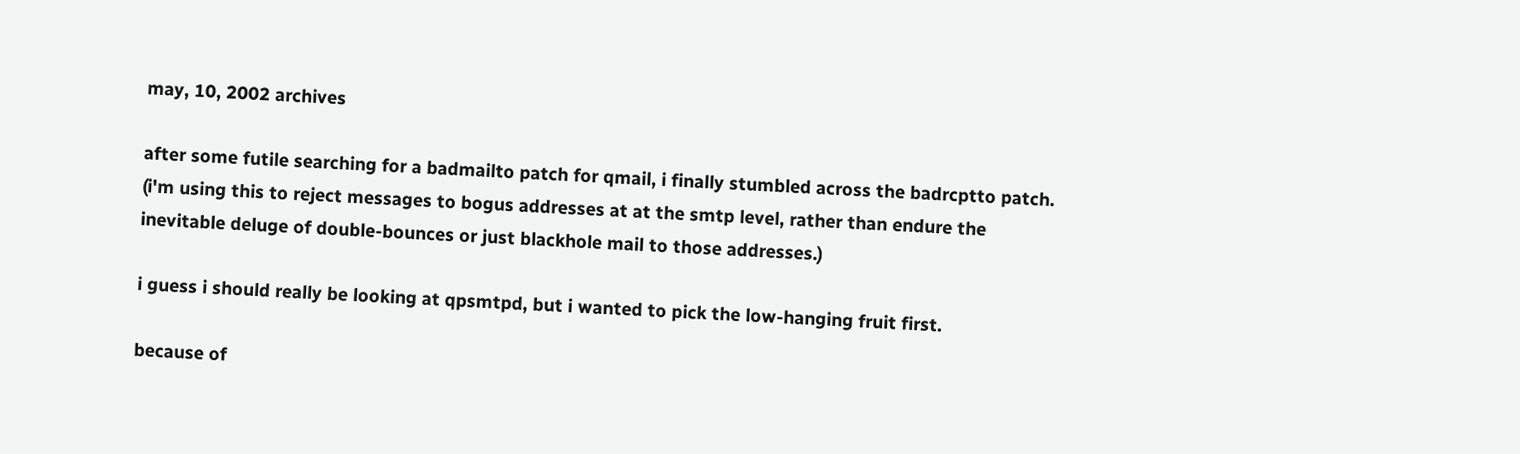may, 10, 2002 archives

after some futile searching for a badmailto patch for qmail, i finally stumbled across the badrcptto patch. (i'm using this to reject messages to bogus addresses at at the smtp level, rather than endure the inevitable deluge of double-bounces or just blackhole mail to those addresses.)

i guess i should really be looking at qpsmtpd, but i wanted to pick the low-hanging fruit first.

because of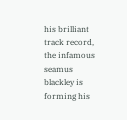his brilliant track record, the infamous seamus blackley is forming his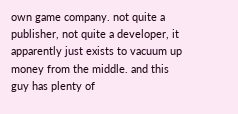own game company. not quite a publisher, not quite a developer, it apparently just exists to vacuum up money from the middle. and this guy has plenty of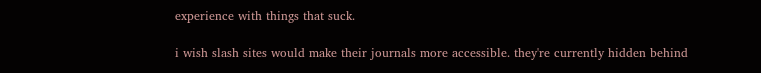experience with things that suck.

i wish slash sites would make their journals more accessible. they're currently hidden behind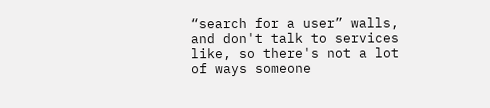“search for a user” walls, and don't talk to services like, so there's not a lot of ways someone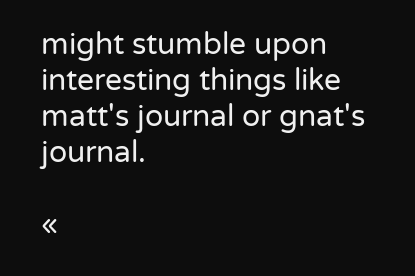might stumble upon interesting things like matt's journal or gnat's journal.

«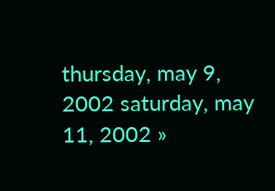thursday, may 9, 2002 saturday, may 11, 2002 »